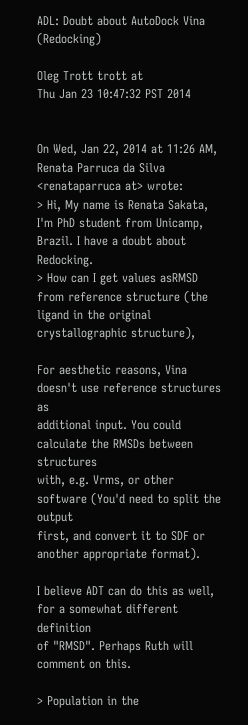ADL: Doubt about AutoDock Vina (Redocking)

Oleg Trott trott at
Thu Jan 23 10:47:32 PST 2014


On Wed, Jan 22, 2014 at 11:26 AM, Renata Parruca da Silva
<renataparruca at> wrote:
> Hi, My name is Renata Sakata, I'm PhD student from Unicamp, Brazil. I have a doubt about Redocking.
> How can I get values asRMSD from reference structure (the ligand in the original crystallographic structure),

For aesthetic reasons, Vina doesn't use reference structures as
additional input. You could calculate the RMSDs between structures
with, e.g. Vrms, or other software (You'd need to split the output
first, and convert it to SDF or another appropriate format).

I believe ADT can do this as well, for a somewhat different definition
of "RMSD". Perhaps Ruth will comment on this.

> Population in the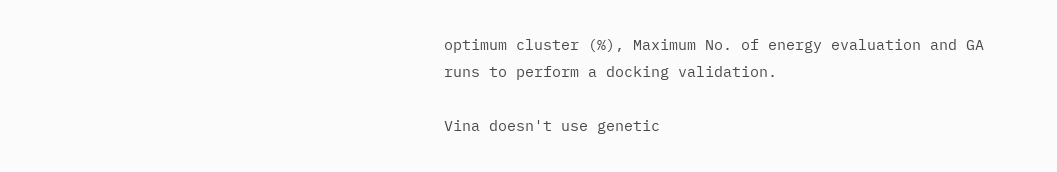optimum cluster (%), Maximum No. of energy evaluation and GA runs to perform a docking validation.

Vina doesn't use genetic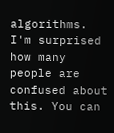algorithms. I'm surprised how many people are
confused about this. You can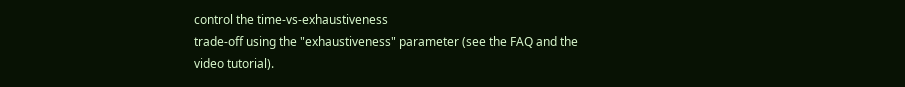control the time-vs-exhaustiveness
trade-off using the "exhaustiveness" parameter (see the FAQ and the
video tutorial).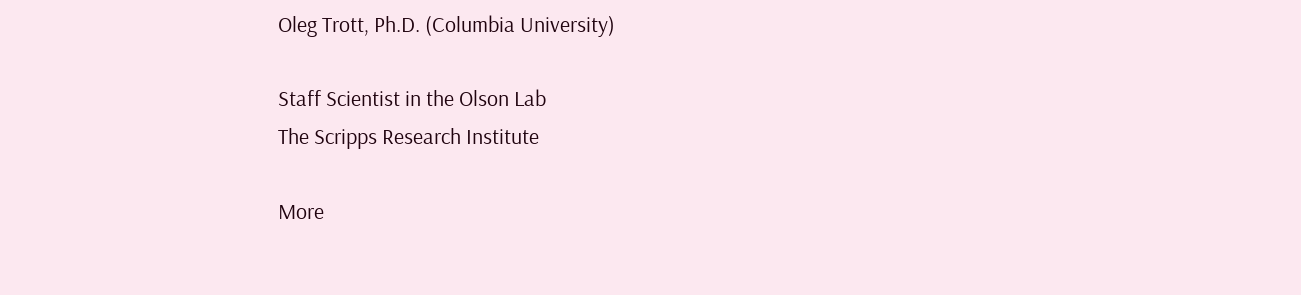Oleg Trott, Ph.D. (Columbia University)

Staff Scientist in the Olson Lab
The Scripps Research Institute

More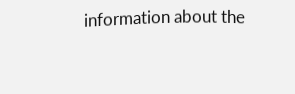information about the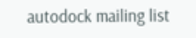autodock mailing list